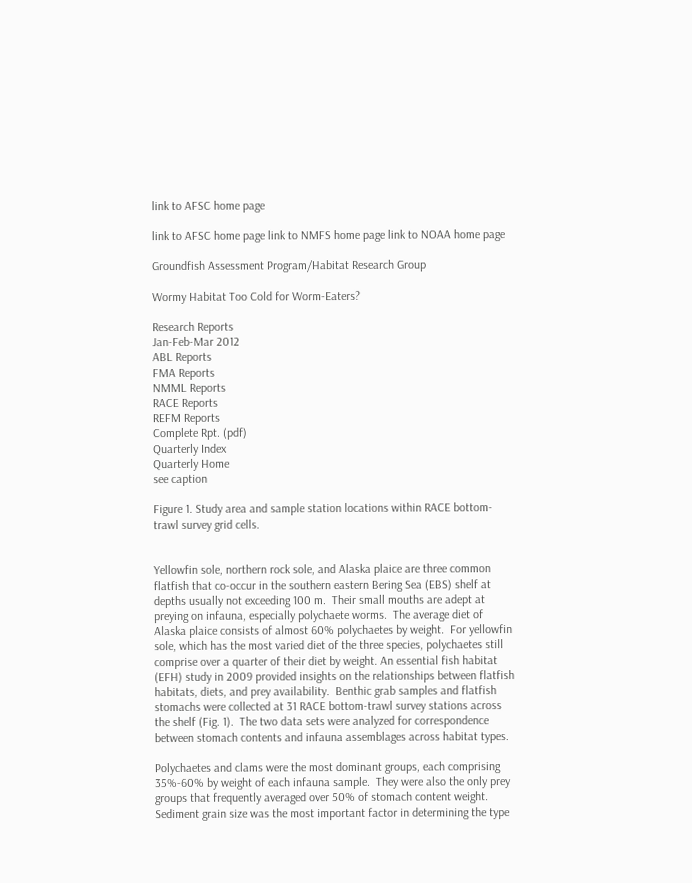link to AFSC home page

link to AFSC home page link to NMFS home page link to NOAA home page

Groundfish Assessment Program/Habitat Research Group

Wormy Habitat Too Cold for Worm-Eaters?

Research Reports
Jan-Feb-Mar 2012
ABL Reports
FMA Reports
NMML Reports
RACE Reports
REFM Reports
Complete Rpt. (pdf)
Quarterly Index
Quarterly Home
see caption

Figure 1. Study area and sample station locations within RACE bottom-trawl survey grid cells.


Yellowfin sole, northern rock sole, and Alaska plaice are three common flatfish that co-occur in the southern eastern Bering Sea (EBS) shelf at depths usually not exceeding 100 m.  Their small mouths are adept at preying on infauna, especially polychaete worms.  The average diet of Alaska plaice consists of almost 60% polychaetes by weight.  For yellowfin sole, which has the most varied diet of the three species, polychaetes still comprise over a quarter of their diet by weight. An essential fish habitat (EFH) study in 2009 provided insights on the relationships between flatfish habitats, diets, and prey availability.  Benthic grab samples and flatfish stomachs were collected at 31 RACE bottom-trawl survey stations across the shelf (Fig. 1).  The two data sets were analyzed for correspondence between stomach contents and infauna assemblages across habitat types.

Polychaetes and clams were the most dominant groups, each comprising 35%-60% by weight of each infauna sample.  They were also the only prey groups that frequently averaged over 50% of stomach content weight.  Sediment grain size was the most important factor in determining the type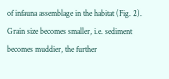of infauna assemblage in the habitat (Fig. 2).  Grain size becomes smaller, i.e. sediment becomes muddier, the further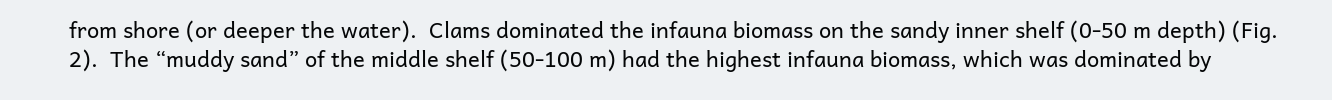from shore (or deeper the water).  Clams dominated the infauna biomass on the sandy inner shelf (0-50 m depth) (Fig. 2).  The “muddy sand” of the middle shelf (50-100 m) had the highest infauna biomass, which was dominated by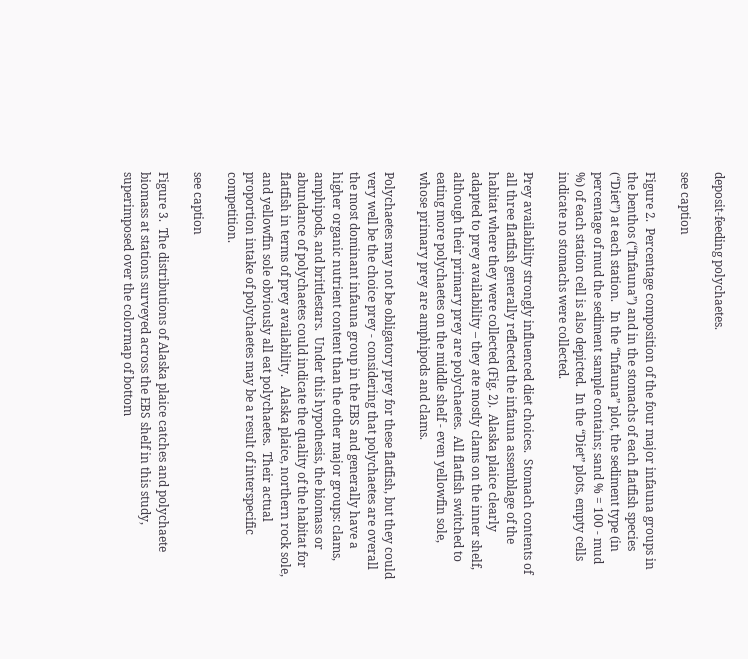deposit-feeding polychaetes.

see caption

Figure 2.  Percentage composition of the four major infauna groups in the benthos (“Infauna”) and in the stomachs of each flatfish species (“Diet”) at each station.   In the “Infauna” plot, the sediment type (in percentage of mud the sediment sample contains; sand % = 100 - mud %) of each station cell is also depicted.  In the “Diet” plots, empty cells indicate no stomachs were collected.

Prey availability strongly influenced diet choices.  Stomach contents of all three flatfish generally reflected the infauna assemblage of the habitat where they were collected (Fig. 2).  Alaska plaice clearly adapted to prey availability – they ate mostly clams on the inner shelf, although their primary prey are polychaetes.  All flatfish switched to eating more polychaetes on the middle shelf - even yellowfin sole, whose primary prey are amphipods and clams.

Polychaetes may not be obligatory prey for these flatfish, but they could very well be the choice prey - considering that polychaetes are overall the most dominant infauna group in the EBS and generally have a higher organic nutrient content than the other major groups: clams, amphipods, and brittlestars.  Under this hypothesis, the biomass or abundance of polychaetes could indicate the quality of the habitat for flatfish in terms of prey availability.   Alaska plaice, northern rock sole, and yellowfin sole obviously all eat polychaetes.  Their actual proportion intake of polychaetes may be a result of interspecific competition.

see caption

Figure 3.  The distributions of Alaska plaice catches and polychaete biomass at stations surveyed across the EBS shelf in this study, superimposed over the colormap of bottom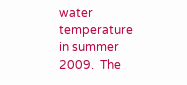water temperature in summer 2009.  The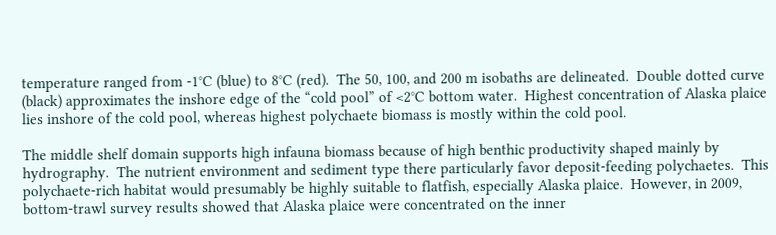temperature ranged from -1°C (blue) to 8°C (red).  The 50, 100, and 200 m isobaths are delineated.  Double dotted curve (black) approximates the inshore edge of the “cold pool” of <2°C bottom water.  Highest concentration of Alaska plaice lies inshore of the cold pool, whereas highest polychaete biomass is mostly within the cold pool.

The middle shelf domain supports high infauna biomass because of high benthic productivity shaped mainly by hydrography.  The nutrient environment and sediment type there particularly favor deposit-feeding polychaetes.  This polychaete-rich habitat would presumably be highly suitable to flatfish, especially Alaska plaice.  However, in 2009, bottom-trawl survey results showed that Alaska plaice were concentrated on the inner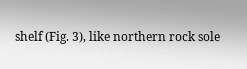shelf (Fig. 3), like northern rock sole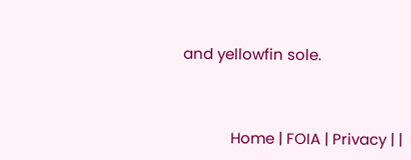and yellowfin sole.



            Home | FOIA | Privacy | |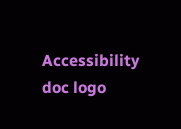Accessibility      doc logo